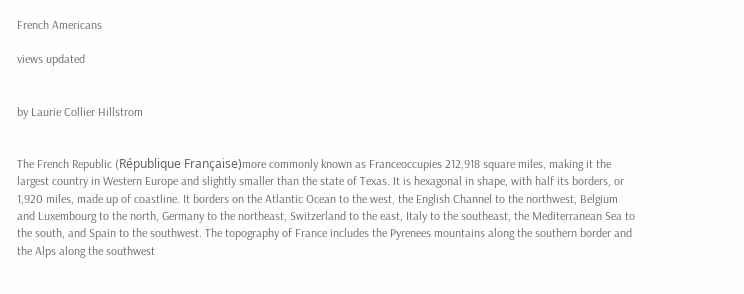French Americans

views updated


by Laurie Collier Hillstrom


The French Republic (République Française)more commonly known as Franceoccupies 212,918 square miles, making it the largest country in Western Europe and slightly smaller than the state of Texas. It is hexagonal in shape, with half its borders, or 1,920 miles, made up of coastline. It borders on the Atlantic Ocean to the west, the English Channel to the northwest, Belgium and Luxembourg to the north, Germany to the northeast, Switzerland to the east, Italy to the southeast, the Mediterranean Sea to the south, and Spain to the southwest. The topography of France includes the Pyrenees mountains along the southern border and the Alps along the southwest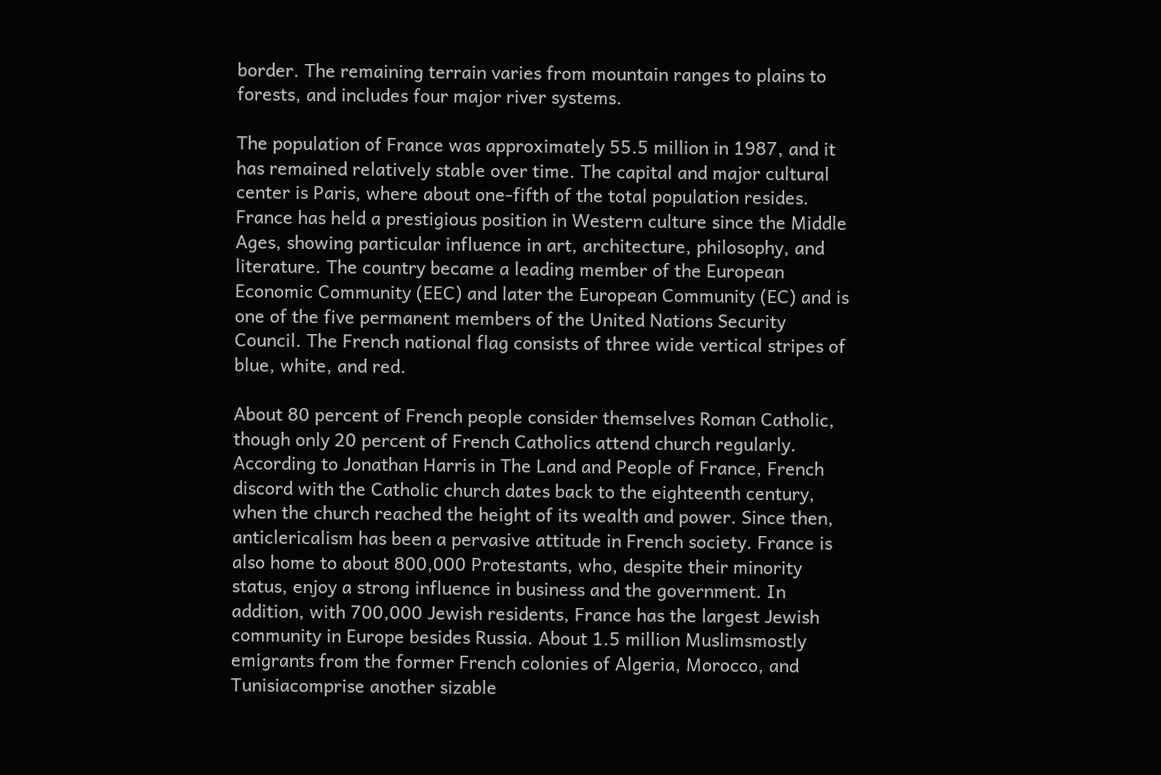border. The remaining terrain varies from mountain ranges to plains to forests, and includes four major river systems.

The population of France was approximately 55.5 million in 1987, and it has remained relatively stable over time. The capital and major cultural center is Paris, where about one-fifth of the total population resides. France has held a prestigious position in Western culture since the Middle Ages, showing particular influence in art, architecture, philosophy, and literature. The country became a leading member of the European Economic Community (EEC) and later the European Community (EC) and is one of the five permanent members of the United Nations Security Council. The French national flag consists of three wide vertical stripes of blue, white, and red.

About 80 percent of French people consider themselves Roman Catholic, though only 20 percent of French Catholics attend church regularly. According to Jonathan Harris in The Land and People of France, French discord with the Catholic church dates back to the eighteenth century, when the church reached the height of its wealth and power. Since then, anticlericalism has been a pervasive attitude in French society. France is also home to about 800,000 Protestants, who, despite their minority status, enjoy a strong influence in business and the government. In addition, with 700,000 Jewish residents, France has the largest Jewish community in Europe besides Russia. About 1.5 million Muslimsmostly emigrants from the former French colonies of Algeria, Morocco, and Tunisiacomprise another sizable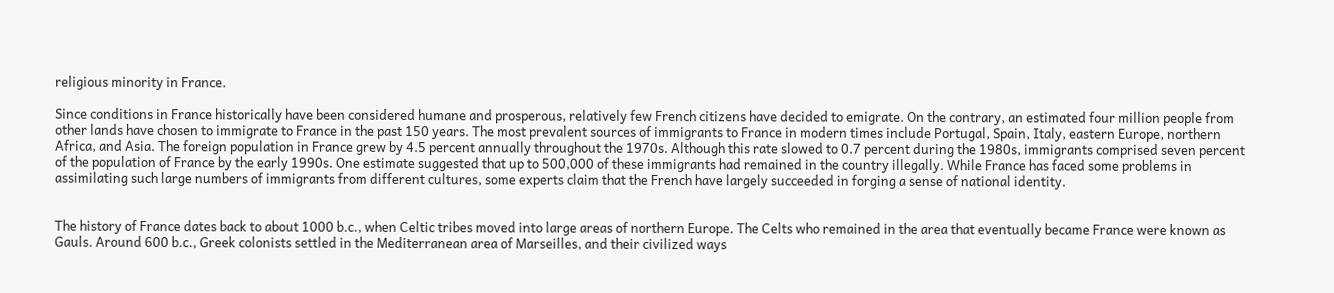religious minority in France.

Since conditions in France historically have been considered humane and prosperous, relatively few French citizens have decided to emigrate. On the contrary, an estimated four million people from other lands have chosen to immigrate to France in the past 150 years. The most prevalent sources of immigrants to France in modern times include Portugal, Spain, Italy, eastern Europe, northern Africa, and Asia. The foreign population in France grew by 4.5 percent annually throughout the 1970s. Although this rate slowed to 0.7 percent during the 1980s, immigrants comprised seven percent of the population of France by the early 1990s. One estimate suggested that up to 500,000 of these immigrants had remained in the country illegally. While France has faced some problems in assimilating such large numbers of immigrants from different cultures, some experts claim that the French have largely succeeded in forging a sense of national identity.


The history of France dates back to about 1000 b.c., when Celtic tribes moved into large areas of northern Europe. The Celts who remained in the area that eventually became France were known as Gauls. Around 600 b.c., Greek colonists settled in the Mediterranean area of Marseilles, and their civilized ways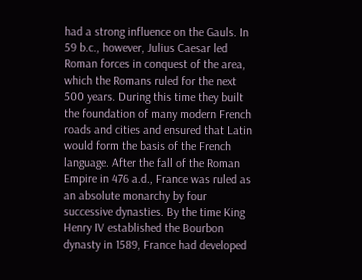had a strong influence on the Gauls. In 59 b.c., however, Julius Caesar led Roman forces in conquest of the area, which the Romans ruled for the next 500 years. During this time they built the foundation of many modern French roads and cities and ensured that Latin would form the basis of the French language. After the fall of the Roman Empire in 476 a.d., France was ruled as an absolute monarchy by four successive dynasties. By the time King Henry IV established the Bourbon dynasty in 1589, France had developed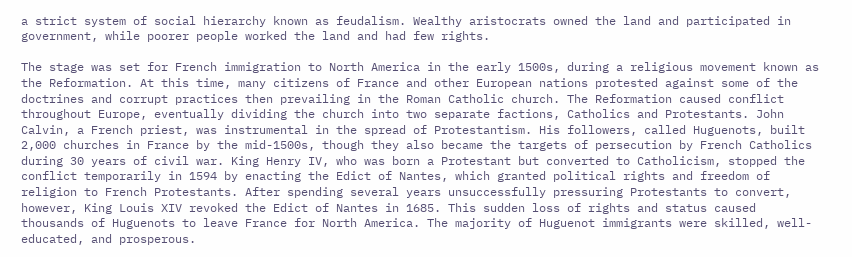a strict system of social hierarchy known as feudalism. Wealthy aristocrats owned the land and participated in government, while poorer people worked the land and had few rights.

The stage was set for French immigration to North America in the early 1500s, during a religious movement known as the Reformation. At this time, many citizens of France and other European nations protested against some of the doctrines and corrupt practices then prevailing in the Roman Catholic church. The Reformation caused conflict throughout Europe, eventually dividing the church into two separate factions, Catholics and Protestants. John Calvin, a French priest, was instrumental in the spread of Protestantism. His followers, called Huguenots, built 2,000 churches in France by the mid-1500s, though they also became the targets of persecution by French Catholics during 30 years of civil war. King Henry IV, who was born a Protestant but converted to Catholicism, stopped the conflict temporarily in 1594 by enacting the Edict of Nantes, which granted political rights and freedom of religion to French Protestants. After spending several years unsuccessfully pressuring Protestants to convert, however, King Louis XIV revoked the Edict of Nantes in 1685. This sudden loss of rights and status caused thousands of Huguenots to leave France for North America. The majority of Huguenot immigrants were skilled, well-educated, and prosperous.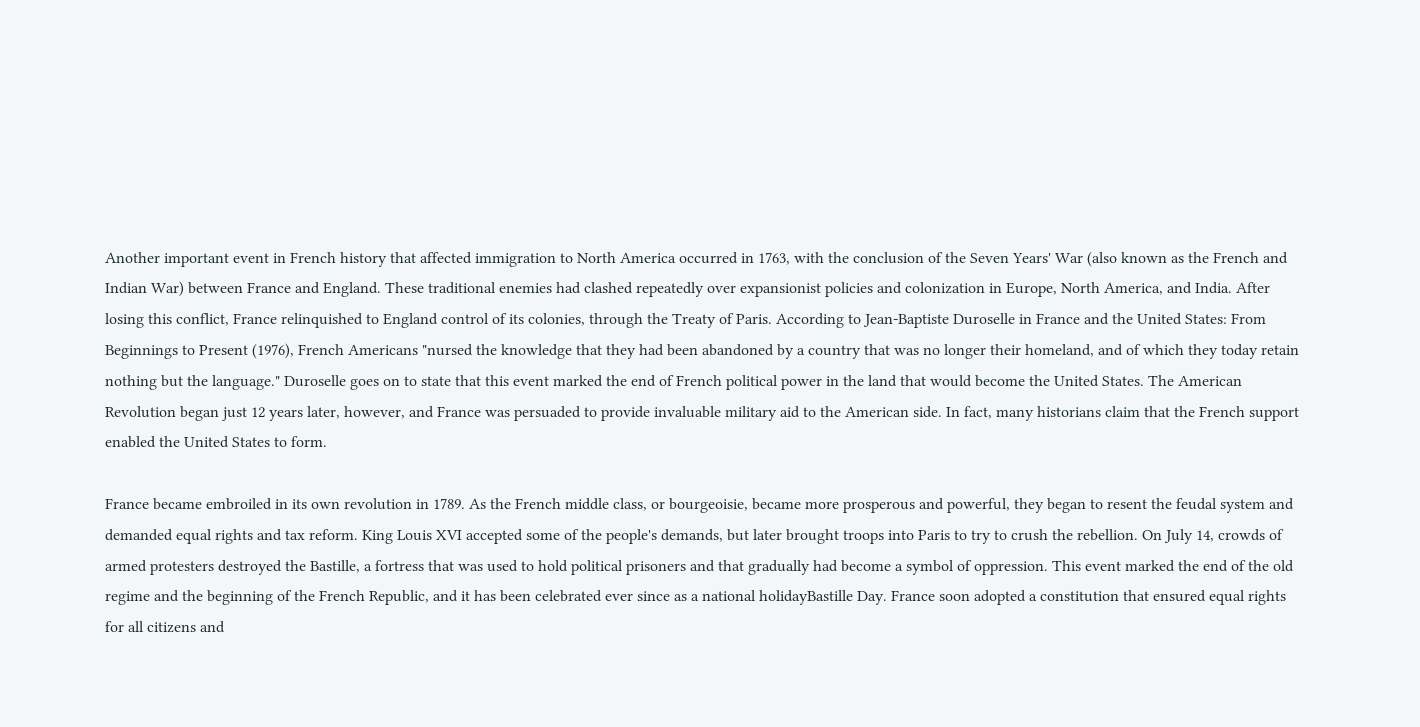Another important event in French history that affected immigration to North America occurred in 1763, with the conclusion of the Seven Years' War (also known as the French and Indian War) between France and England. These traditional enemies had clashed repeatedly over expansionist policies and colonization in Europe, North America, and India. After losing this conflict, France relinquished to England control of its colonies, through the Treaty of Paris. According to Jean-Baptiste Duroselle in France and the United States: From Beginnings to Present (1976), French Americans "nursed the knowledge that they had been abandoned by a country that was no longer their homeland, and of which they today retain nothing but the language." Duroselle goes on to state that this event marked the end of French political power in the land that would become the United States. The American Revolution began just 12 years later, however, and France was persuaded to provide invaluable military aid to the American side. In fact, many historians claim that the French support enabled the United States to form.

France became embroiled in its own revolution in 1789. As the French middle class, or bourgeoisie, became more prosperous and powerful, they began to resent the feudal system and demanded equal rights and tax reform. King Louis XVI accepted some of the people's demands, but later brought troops into Paris to try to crush the rebellion. On July 14, crowds of armed protesters destroyed the Bastille, a fortress that was used to hold political prisoners and that gradually had become a symbol of oppression. This event marked the end of the old regime and the beginning of the French Republic, and it has been celebrated ever since as a national holidayBastille Day. France soon adopted a constitution that ensured equal rights for all citizens and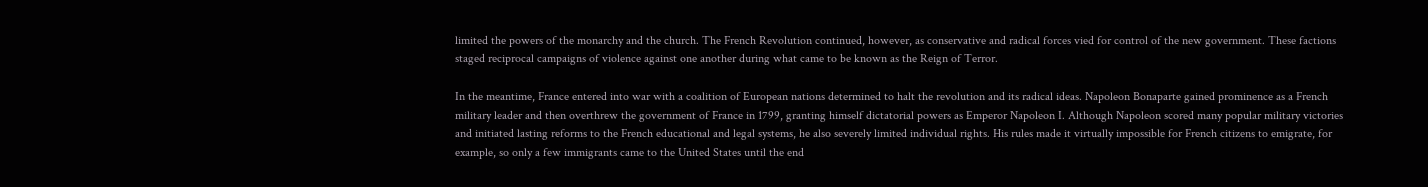limited the powers of the monarchy and the church. The French Revolution continued, however, as conservative and radical forces vied for control of the new government. These factions staged reciprocal campaigns of violence against one another during what came to be known as the Reign of Terror.

In the meantime, France entered into war with a coalition of European nations determined to halt the revolution and its radical ideas. Napoleon Bonaparte gained prominence as a French military leader and then overthrew the government of France in 1799, granting himself dictatorial powers as Emperor Napoleon I. Although Napoleon scored many popular military victories and initiated lasting reforms to the French educational and legal systems, he also severely limited individual rights. His rules made it virtually impossible for French citizens to emigrate, for example, so only a few immigrants came to the United States until the end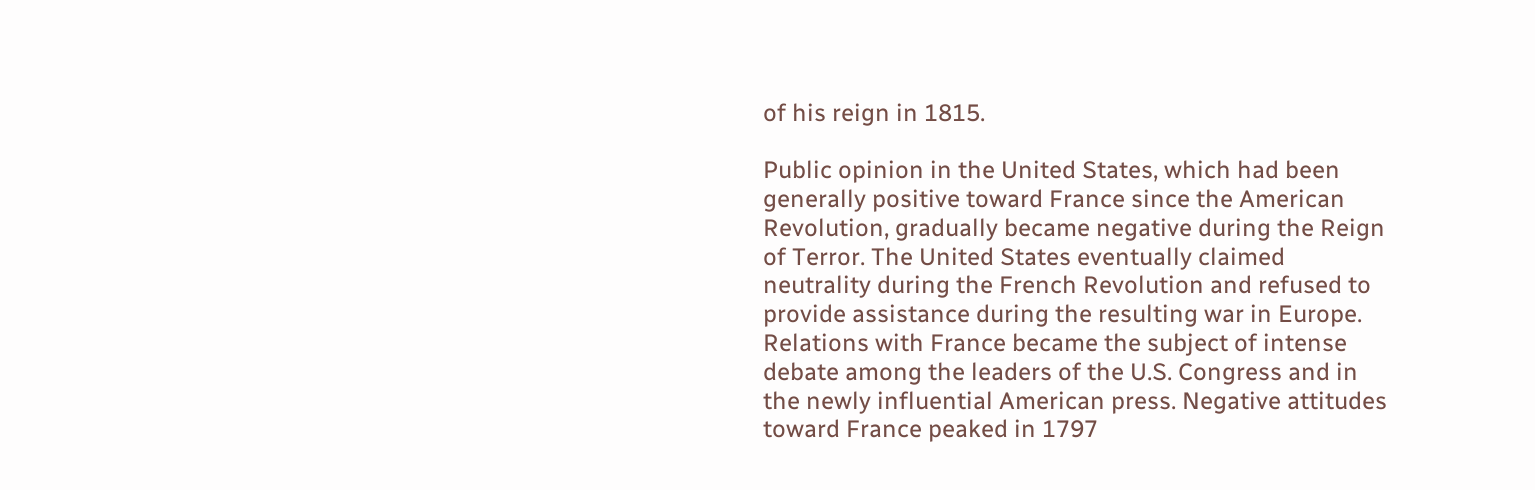of his reign in 1815.

Public opinion in the United States, which had been generally positive toward France since the American Revolution, gradually became negative during the Reign of Terror. The United States eventually claimed neutrality during the French Revolution and refused to provide assistance during the resulting war in Europe. Relations with France became the subject of intense debate among the leaders of the U.S. Congress and in the newly influential American press. Negative attitudes toward France peaked in 1797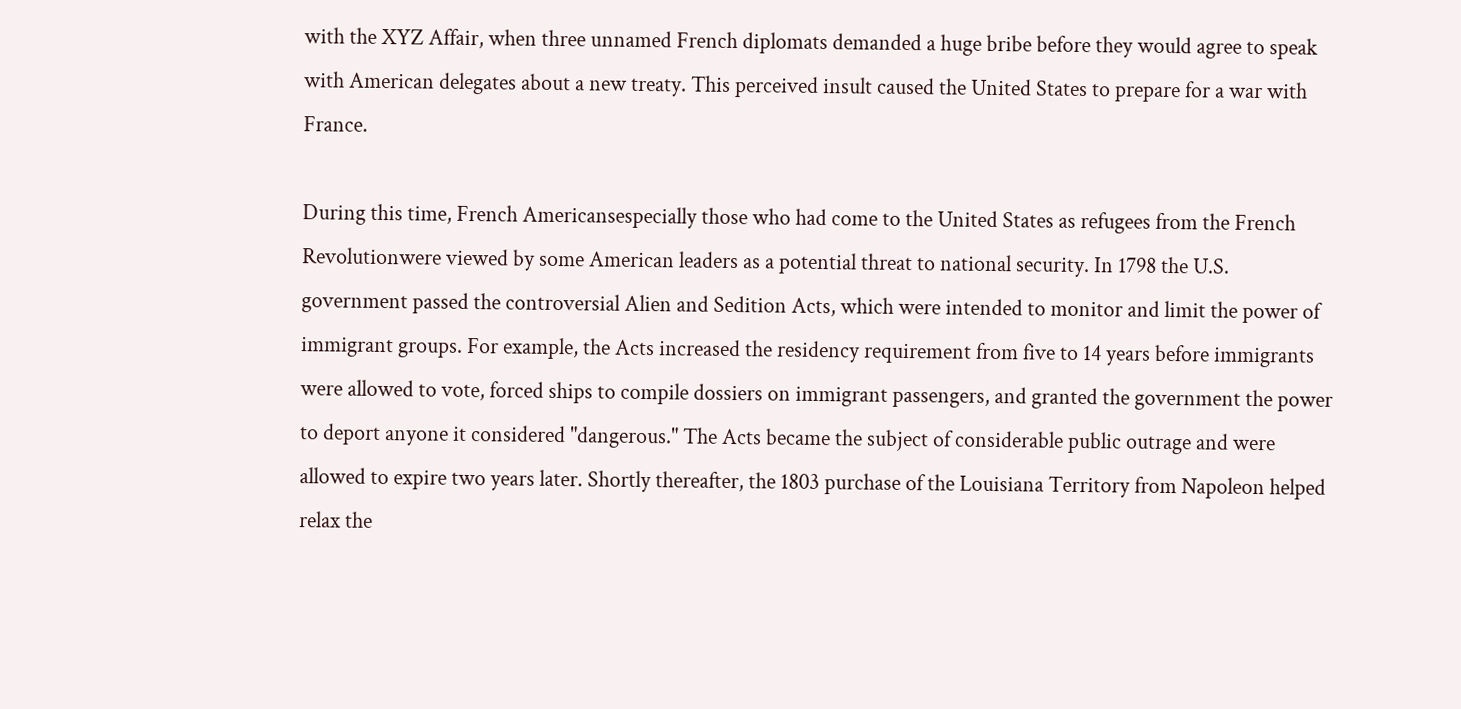with the XYZ Affair, when three unnamed French diplomats demanded a huge bribe before they would agree to speak with American delegates about a new treaty. This perceived insult caused the United States to prepare for a war with France.

During this time, French Americansespecially those who had come to the United States as refugees from the French Revolutionwere viewed by some American leaders as a potential threat to national security. In 1798 the U.S. government passed the controversial Alien and Sedition Acts, which were intended to monitor and limit the power of immigrant groups. For example, the Acts increased the residency requirement from five to 14 years before immigrants were allowed to vote, forced ships to compile dossiers on immigrant passengers, and granted the government the power to deport anyone it considered "dangerous." The Acts became the subject of considerable public outrage and were allowed to expire two years later. Shortly thereafter, the 1803 purchase of the Louisiana Territory from Napoleon helped relax the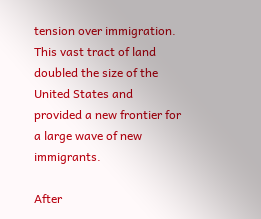tension over immigration. This vast tract of land doubled the size of the United States and provided a new frontier for a large wave of new immigrants.

After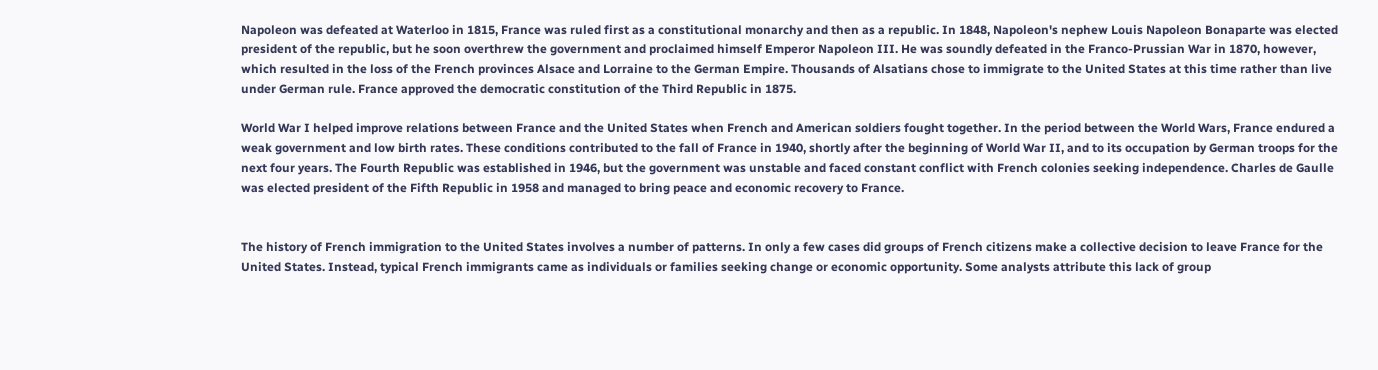Napoleon was defeated at Waterloo in 1815, France was ruled first as a constitutional monarchy and then as a republic. In 1848, Napoleon's nephew Louis Napoleon Bonaparte was elected president of the republic, but he soon overthrew the government and proclaimed himself Emperor Napoleon III. He was soundly defeated in the Franco-Prussian War in 1870, however, which resulted in the loss of the French provinces Alsace and Lorraine to the German Empire. Thousands of Alsatians chose to immigrate to the United States at this time rather than live under German rule. France approved the democratic constitution of the Third Republic in 1875.

World War I helped improve relations between France and the United States when French and American soldiers fought together. In the period between the World Wars, France endured a weak government and low birth rates. These conditions contributed to the fall of France in 1940, shortly after the beginning of World War II, and to its occupation by German troops for the next four years. The Fourth Republic was established in 1946, but the government was unstable and faced constant conflict with French colonies seeking independence. Charles de Gaulle was elected president of the Fifth Republic in 1958 and managed to bring peace and economic recovery to France.


The history of French immigration to the United States involves a number of patterns. In only a few cases did groups of French citizens make a collective decision to leave France for the United States. Instead, typical French immigrants came as individuals or families seeking change or economic opportunity. Some analysts attribute this lack of group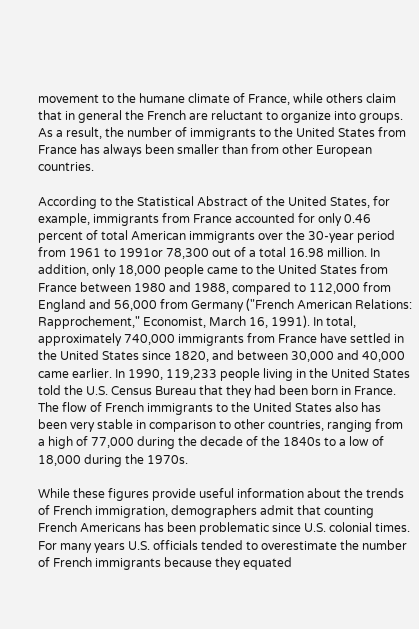movement to the humane climate of France, while others claim that in general the French are reluctant to organize into groups. As a result, the number of immigrants to the United States from France has always been smaller than from other European countries.

According to the Statistical Abstract of the United States, for example, immigrants from France accounted for only 0.46 percent of total American immigrants over the 30-year period from 1961 to 1991or 78,300 out of a total 16.98 million. In addition, only 18,000 people came to the United States from France between 1980 and 1988, compared to 112,000 from England and 56,000 from Germany ("French American Relations: Rapprochement," Economist, March 16, 1991). In total, approximately 740,000 immigrants from France have settled in the United States since 1820, and between 30,000 and 40,000 came earlier. In 1990, 119,233 people living in the United States told the U.S. Census Bureau that they had been born in France. The flow of French immigrants to the United States also has been very stable in comparison to other countries, ranging from a high of 77,000 during the decade of the 1840s to a low of 18,000 during the 1970s.

While these figures provide useful information about the trends of French immigration, demographers admit that counting French Americans has been problematic since U.S. colonial times. For many years U.S. officials tended to overestimate the number of French immigrants because they equated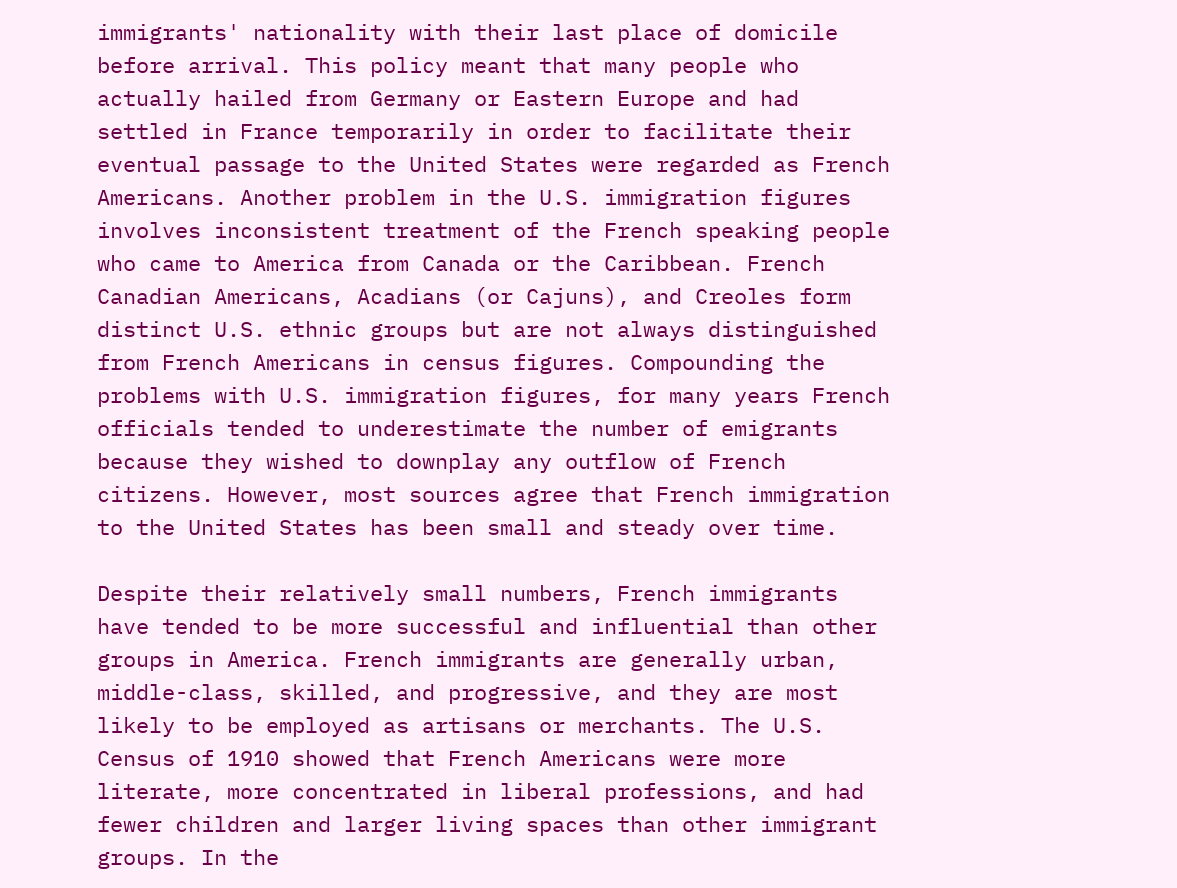immigrants' nationality with their last place of domicile before arrival. This policy meant that many people who actually hailed from Germany or Eastern Europe and had settled in France temporarily in order to facilitate their eventual passage to the United States were regarded as French Americans. Another problem in the U.S. immigration figures involves inconsistent treatment of the French speaking people who came to America from Canada or the Caribbean. French Canadian Americans, Acadians (or Cajuns), and Creoles form distinct U.S. ethnic groups but are not always distinguished from French Americans in census figures. Compounding the problems with U.S. immigration figures, for many years French officials tended to underestimate the number of emigrants because they wished to downplay any outflow of French citizens. However, most sources agree that French immigration to the United States has been small and steady over time.

Despite their relatively small numbers, French immigrants have tended to be more successful and influential than other groups in America. French immigrants are generally urban, middle-class, skilled, and progressive, and they are most likely to be employed as artisans or merchants. The U.S. Census of 1910 showed that French Americans were more literate, more concentrated in liberal professions, and had fewer children and larger living spaces than other immigrant groups. In the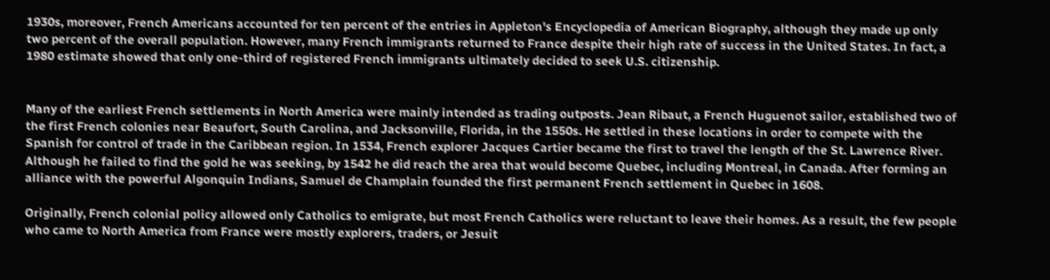1930s, moreover, French Americans accounted for ten percent of the entries in Appleton's Encyclopedia of American Biography, although they made up only two percent of the overall population. However, many French immigrants returned to France despite their high rate of success in the United States. In fact, a 1980 estimate showed that only one-third of registered French immigrants ultimately decided to seek U.S. citizenship.


Many of the earliest French settlements in North America were mainly intended as trading outposts. Jean Ribaut, a French Huguenot sailor, established two of the first French colonies near Beaufort, South Carolina, and Jacksonville, Florida, in the 1550s. He settled in these locations in order to compete with the Spanish for control of trade in the Caribbean region. In 1534, French explorer Jacques Cartier became the first to travel the length of the St. Lawrence River. Although he failed to find the gold he was seeking, by 1542 he did reach the area that would become Quebec, including Montreal, in Canada. After forming an alliance with the powerful Algonquin Indians, Samuel de Champlain founded the first permanent French settlement in Quebec in 1608.

Originally, French colonial policy allowed only Catholics to emigrate, but most French Catholics were reluctant to leave their homes. As a result, the few people who came to North America from France were mostly explorers, traders, or Jesuit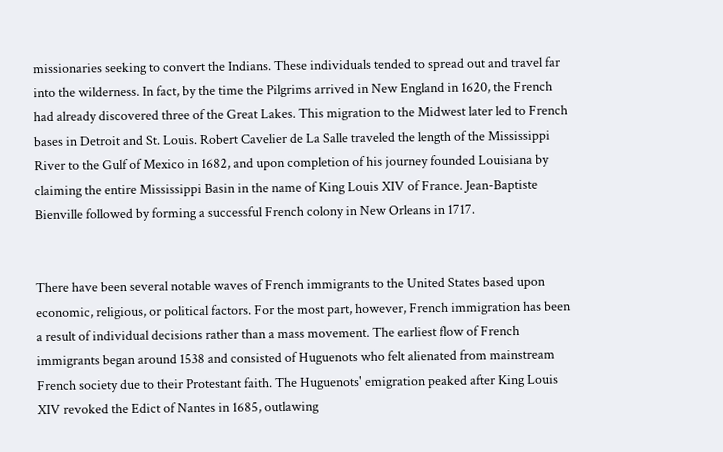missionaries seeking to convert the Indians. These individuals tended to spread out and travel far into the wilderness. In fact, by the time the Pilgrims arrived in New England in 1620, the French had already discovered three of the Great Lakes. This migration to the Midwest later led to French bases in Detroit and St. Louis. Robert Cavelier de La Salle traveled the length of the Mississippi River to the Gulf of Mexico in 1682, and upon completion of his journey founded Louisiana by claiming the entire Mississippi Basin in the name of King Louis XIV of France. Jean-Baptiste Bienville followed by forming a successful French colony in New Orleans in 1717.


There have been several notable waves of French immigrants to the United States based upon economic, religious, or political factors. For the most part, however, French immigration has been a result of individual decisions rather than a mass movement. The earliest flow of French immigrants began around 1538 and consisted of Huguenots who felt alienated from mainstream French society due to their Protestant faith. The Huguenots' emigration peaked after King Louis XIV revoked the Edict of Nantes in 1685, outlawing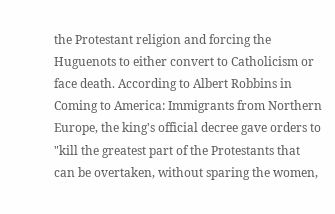the Protestant religion and forcing the Huguenots to either convert to Catholicism or face death. According to Albert Robbins in Coming to America: Immigrants from Northern Europe, the king's official decree gave orders to "kill the greatest part of the Protestants that can be overtaken, without sparing the women,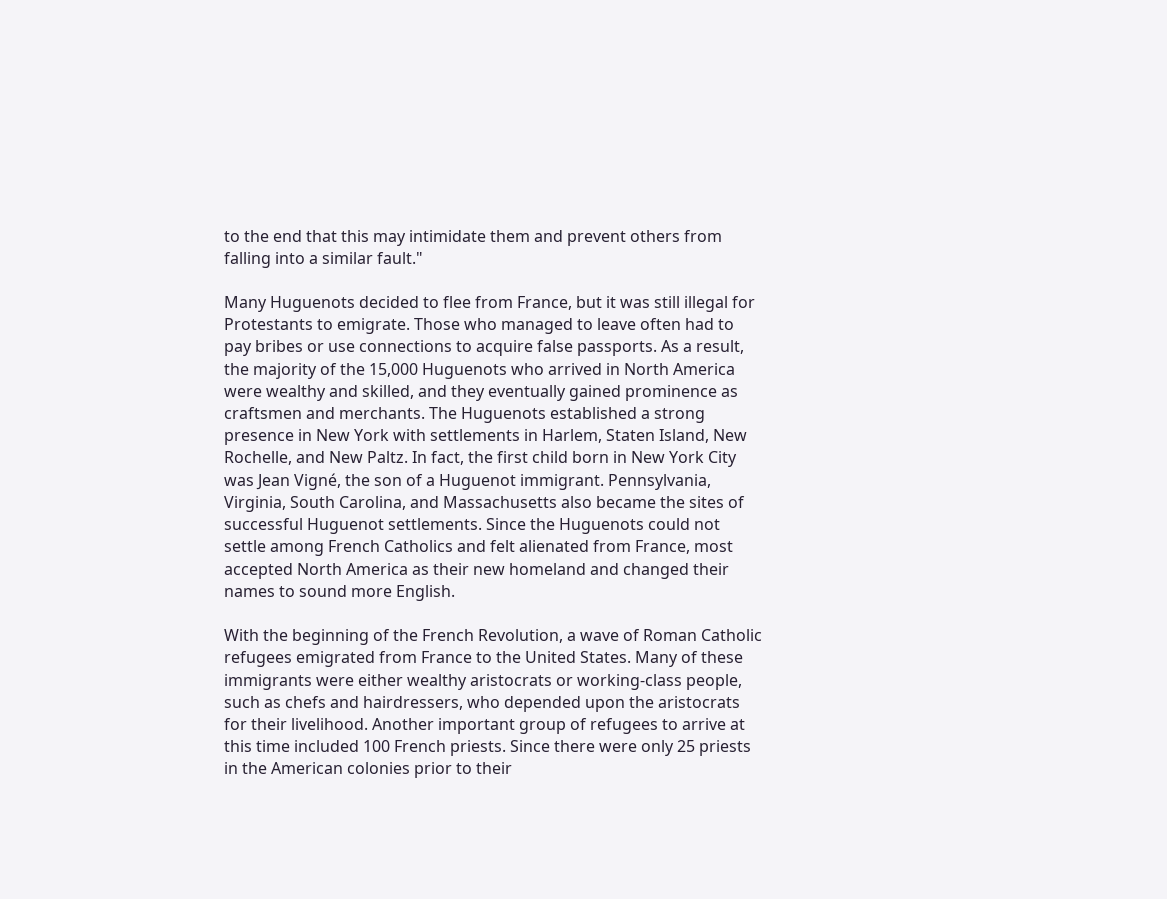to the end that this may intimidate them and prevent others from falling into a similar fault."

Many Huguenots decided to flee from France, but it was still illegal for Protestants to emigrate. Those who managed to leave often had to pay bribes or use connections to acquire false passports. As a result, the majority of the 15,000 Huguenots who arrived in North America were wealthy and skilled, and they eventually gained prominence as craftsmen and merchants. The Huguenots established a strong presence in New York with settlements in Harlem, Staten Island, New Rochelle, and New Paltz. In fact, the first child born in New York City was Jean Vigné, the son of a Huguenot immigrant. Pennsylvania, Virginia, South Carolina, and Massachusetts also became the sites of successful Huguenot settlements. Since the Huguenots could not settle among French Catholics and felt alienated from France, most accepted North America as their new homeland and changed their names to sound more English.

With the beginning of the French Revolution, a wave of Roman Catholic refugees emigrated from France to the United States. Many of these immigrants were either wealthy aristocrats or working-class people, such as chefs and hairdressers, who depended upon the aristocrats for their livelihood. Another important group of refugees to arrive at this time included 100 French priests. Since there were only 25 priests in the American colonies prior to their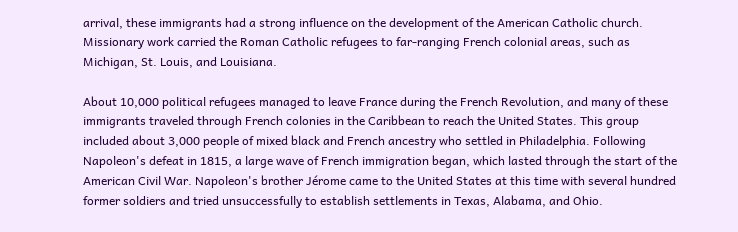arrival, these immigrants had a strong influence on the development of the American Catholic church. Missionary work carried the Roman Catholic refugees to far-ranging French colonial areas, such as Michigan, St. Louis, and Louisiana.

About 10,000 political refugees managed to leave France during the French Revolution, and many of these immigrants traveled through French colonies in the Caribbean to reach the United States. This group included about 3,000 people of mixed black and French ancestry who settled in Philadelphia. Following Napoleon's defeat in 1815, a large wave of French immigration began, which lasted through the start of the American Civil War. Napoleon's brother Jérome came to the United States at this time with several hundred former soldiers and tried unsuccessfully to establish settlements in Texas, Alabama, and Ohio.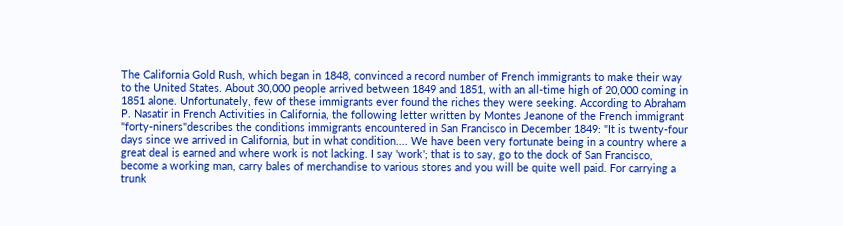The California Gold Rush, which began in 1848, convinced a record number of French immigrants to make their way to the United States. About 30,000 people arrived between 1849 and 1851, with an all-time high of 20,000 coming in 1851 alone. Unfortunately, few of these immigrants ever found the riches they were seeking. According to Abraham P. Nasatir in French Activities in California, the following letter written by Montes Jeanone of the French immigrant "forty-niners"describes the conditions immigrants encountered in San Francisco in December 1849: "It is twenty-four days since we arrived in California, but in what condition.... We have been very fortunate being in a country where a great deal is earned and where work is not lacking. I say 'work'; that is to say, go to the dock of San Francisco, become a working man, carry bales of merchandise to various stores and you will be quite well paid. For carrying a trunk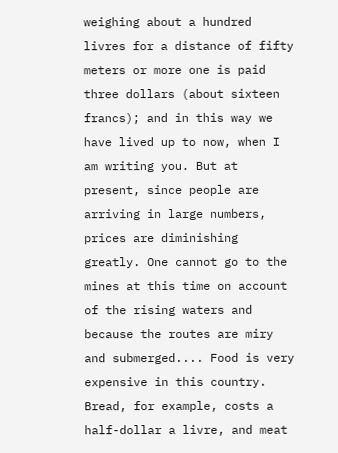weighing about a hundred livres for a distance of fifty meters or more one is paid three dollars (about sixteen francs); and in this way we have lived up to now, when I am writing you. But at present, since people are arriving in large numbers, prices are diminishing greatly. One cannot go to the mines at this time on account of the rising waters and because the routes are miry and submerged.... Food is very expensive in this country. Bread, for example, costs a half-dollar a livre, and meat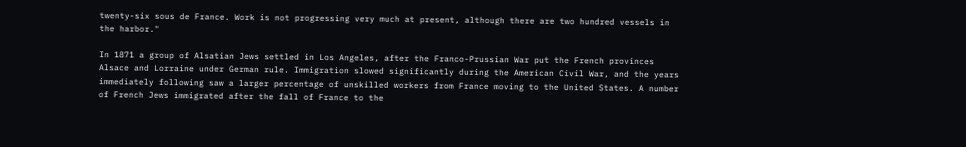twenty-six sous de France. Work is not progressing very much at present, although there are two hundred vessels in the harbor."

In 1871 a group of Alsatian Jews settled in Los Angeles, after the Franco-Prussian War put the French provinces Alsace and Lorraine under German rule. Immigration slowed significantly during the American Civil War, and the years immediately following saw a larger percentage of unskilled workers from France moving to the United States. A number of French Jews immigrated after the fall of France to the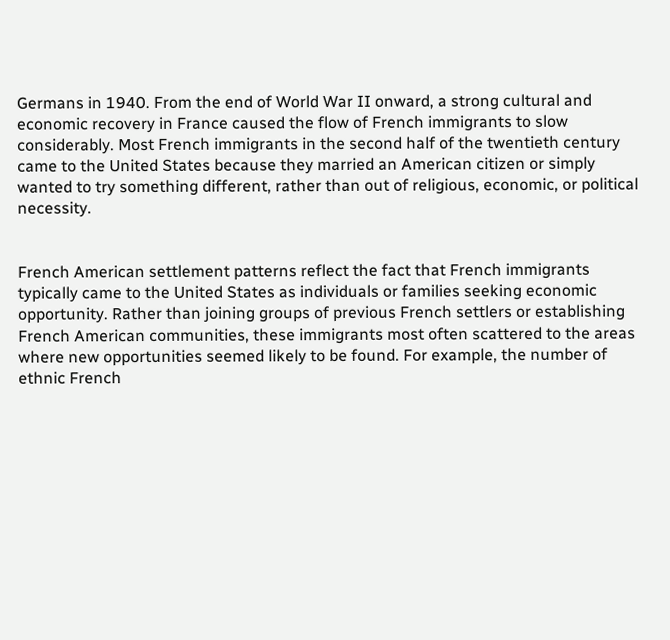Germans in 1940. From the end of World War II onward, a strong cultural and economic recovery in France caused the flow of French immigrants to slow considerably. Most French immigrants in the second half of the twentieth century came to the United States because they married an American citizen or simply wanted to try something different, rather than out of religious, economic, or political necessity.


French American settlement patterns reflect the fact that French immigrants typically came to the United States as individuals or families seeking economic opportunity. Rather than joining groups of previous French settlers or establishing French American communities, these immigrants most often scattered to the areas where new opportunities seemed likely to be found. For example, the number of ethnic French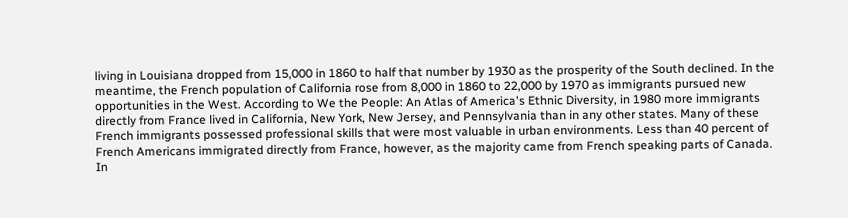living in Louisiana dropped from 15,000 in 1860 to half that number by 1930 as the prosperity of the South declined. In the meantime, the French population of California rose from 8,000 in 1860 to 22,000 by 1970 as immigrants pursued new opportunities in the West. According to We the People: An Atlas of America's Ethnic Diversity, in 1980 more immigrants directly from France lived in California, New York, New Jersey, and Pennsylvania than in any other states. Many of these French immigrants possessed professional skills that were most valuable in urban environments. Less than 40 percent of French Americans immigrated directly from France, however, as the majority came from French speaking parts of Canada. In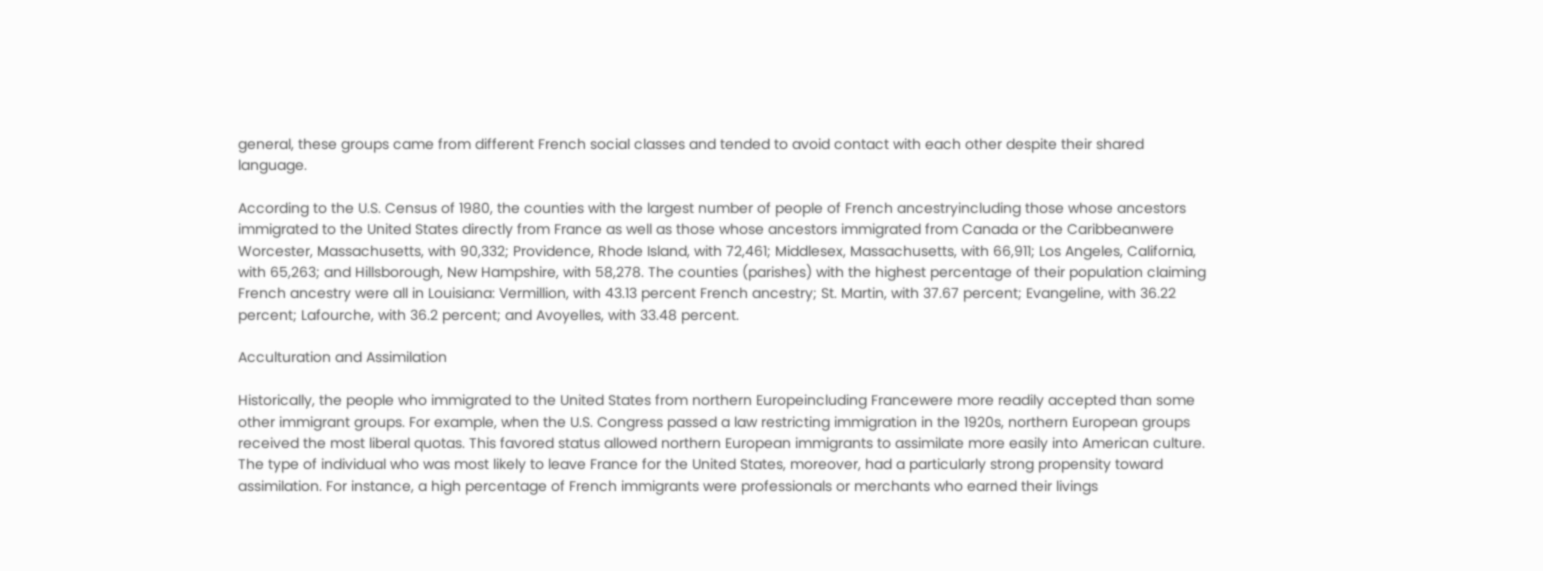general, these groups came from different French social classes and tended to avoid contact with each other despite their shared language.

According to the U.S. Census of 1980, the counties with the largest number of people of French ancestryincluding those whose ancestors immigrated to the United States directly from France as well as those whose ancestors immigrated from Canada or the Caribbeanwere Worcester, Massachusetts, with 90,332; Providence, Rhode Island, with 72,461; Middlesex, Massachusetts, with 66,911; Los Angeles, California, with 65,263; and Hillsborough, New Hampshire, with 58,278. The counties (parishes) with the highest percentage of their population claiming French ancestry were all in Louisiana: Vermillion, with 43.13 percent French ancestry; St. Martin, with 37.67 percent; Evangeline, with 36.22 percent; Lafourche, with 36.2 percent; and Avoyelles, with 33.48 percent.

Acculturation and Assimilation

Historically, the people who immigrated to the United States from northern Europeincluding Francewere more readily accepted than some other immigrant groups. For example, when the U.S. Congress passed a law restricting immigration in the 1920s, northern European groups received the most liberal quotas. This favored status allowed northern European immigrants to assimilate more easily into American culture. The type of individual who was most likely to leave France for the United States, moreover, had a particularly strong propensity toward assimilation. For instance, a high percentage of French immigrants were professionals or merchants who earned their livings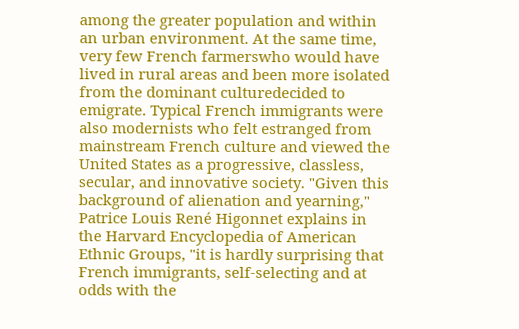among the greater population and within an urban environment. At the same time, very few French farmerswho would have lived in rural areas and been more isolated from the dominant culturedecided to emigrate. Typical French immigrants were also modernists who felt estranged from mainstream French culture and viewed the United States as a progressive, classless, secular, and innovative society. "Given this background of alienation and yearning," Patrice Louis René Higonnet explains in the Harvard Encyclopedia of American Ethnic Groups, "it is hardly surprising that French immigrants, self-selecting and at odds with the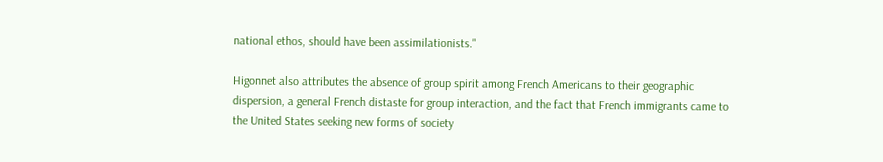national ethos, should have been assimilationists."

Higonnet also attributes the absence of group spirit among French Americans to their geographic dispersion, a general French distaste for group interaction, and the fact that French immigrants came to the United States seeking new forms of society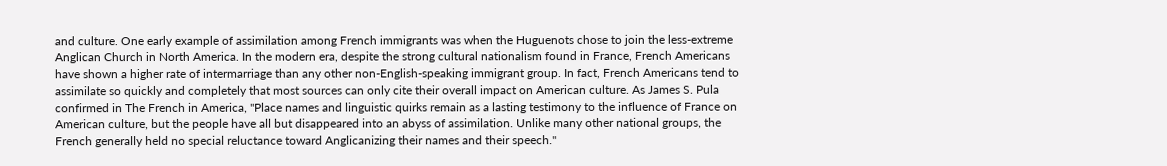and culture. One early example of assimilation among French immigrants was when the Huguenots chose to join the less-extreme Anglican Church in North America. In the modern era, despite the strong cultural nationalism found in France, French Americans have shown a higher rate of intermarriage than any other non-English-speaking immigrant group. In fact, French Americans tend to assimilate so quickly and completely that most sources can only cite their overall impact on American culture. As James S. Pula confirmed in The French in America, "Place names and linguistic quirks remain as a lasting testimony to the influence of France on American culture, but the people have all but disappeared into an abyss of assimilation. Unlike many other national groups, the French generally held no special reluctance toward Anglicanizing their names and their speech."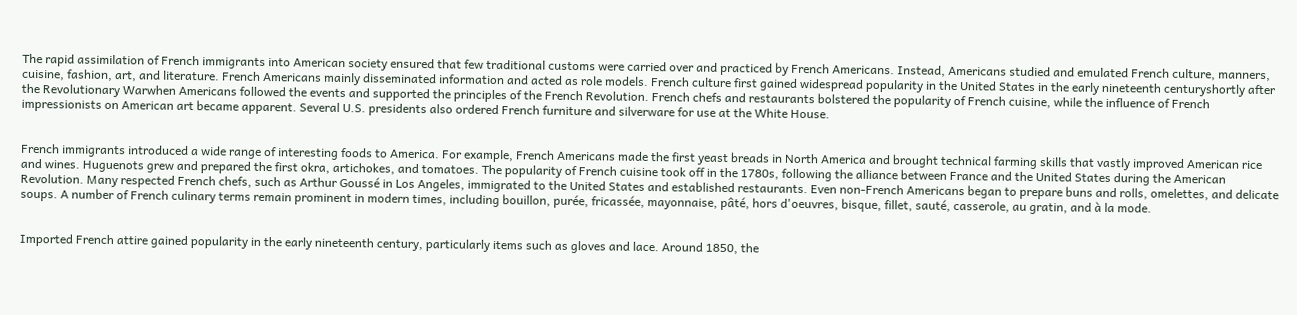The rapid assimilation of French immigrants into American society ensured that few traditional customs were carried over and practiced by French Americans. Instead, Americans studied and emulated French culture, manners, cuisine, fashion, art, and literature. French Americans mainly disseminated information and acted as role models. French culture first gained widespread popularity in the United States in the early nineteenth centuryshortly after the Revolutionary Warwhen Americans followed the events and supported the principles of the French Revolution. French chefs and restaurants bolstered the popularity of French cuisine, while the influence of French impressionists on American art became apparent. Several U.S. presidents also ordered French furniture and silverware for use at the White House.


French immigrants introduced a wide range of interesting foods to America. For example, French Americans made the first yeast breads in North America and brought technical farming skills that vastly improved American rice and wines. Huguenots grew and prepared the first okra, artichokes, and tomatoes. The popularity of French cuisine took off in the 1780s, following the alliance between France and the United States during the American Revolution. Many respected French chefs, such as Arthur Goussé in Los Angeles, immigrated to the United States and established restaurants. Even non-French Americans began to prepare buns and rolls, omelettes, and delicate soups. A number of French culinary terms remain prominent in modern times, including bouillon, purée, fricassée, mayonnaise, pâté, hors d'oeuvres, bisque, fillet, sauté, casserole, au gratin, and à la mode.


Imported French attire gained popularity in the early nineteenth century, particularly items such as gloves and lace. Around 1850, the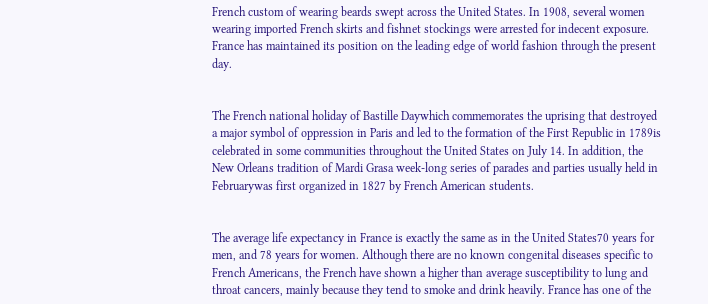French custom of wearing beards swept across the United States. In 1908, several women wearing imported French skirts and fishnet stockings were arrested for indecent exposure. France has maintained its position on the leading edge of world fashion through the present day.


The French national holiday of Bastille Daywhich commemorates the uprising that destroyed a major symbol of oppression in Paris and led to the formation of the First Republic in 1789is celebrated in some communities throughout the United States on July 14. In addition, the New Orleans tradition of Mardi Grasa week-long series of parades and parties usually held in Februarywas first organized in 1827 by French American students.


The average life expectancy in France is exactly the same as in the United States70 years for men, and 78 years for women. Although there are no known congenital diseases specific to French Americans, the French have shown a higher than average susceptibility to lung and throat cancers, mainly because they tend to smoke and drink heavily. France has one of the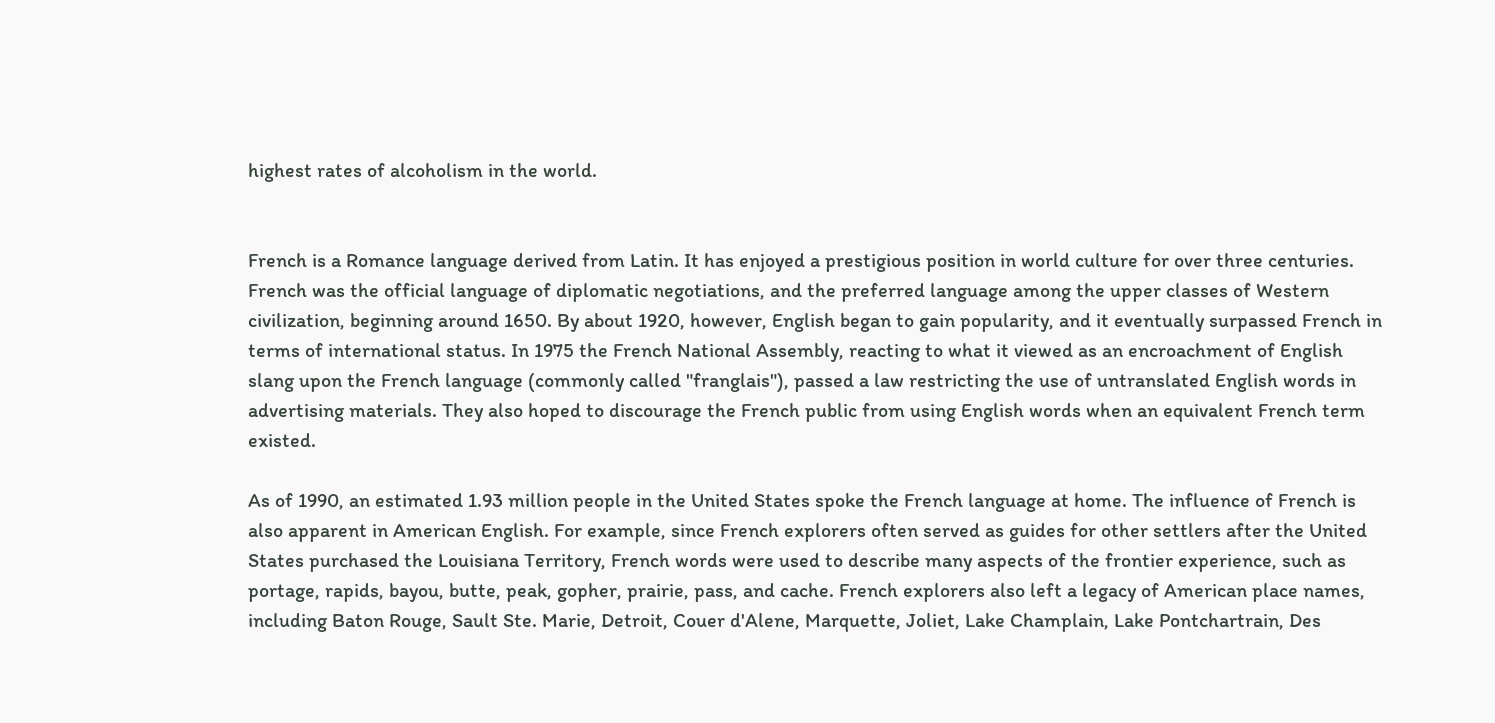highest rates of alcoholism in the world.


French is a Romance language derived from Latin. It has enjoyed a prestigious position in world culture for over three centuries. French was the official language of diplomatic negotiations, and the preferred language among the upper classes of Western civilization, beginning around 1650. By about 1920, however, English began to gain popularity, and it eventually surpassed French in terms of international status. In 1975 the French National Assembly, reacting to what it viewed as an encroachment of English slang upon the French language (commonly called "franglais"), passed a law restricting the use of untranslated English words in advertising materials. They also hoped to discourage the French public from using English words when an equivalent French term existed.

As of 1990, an estimated 1.93 million people in the United States spoke the French language at home. The influence of French is also apparent in American English. For example, since French explorers often served as guides for other settlers after the United States purchased the Louisiana Territory, French words were used to describe many aspects of the frontier experience, such as portage, rapids, bayou, butte, peak, gopher, prairie, pass, and cache. French explorers also left a legacy of American place names, including Baton Rouge, Sault Ste. Marie, Detroit, Couer d'Alene, Marquette, Joliet, Lake Champlain, Lake Pontchartrain, Des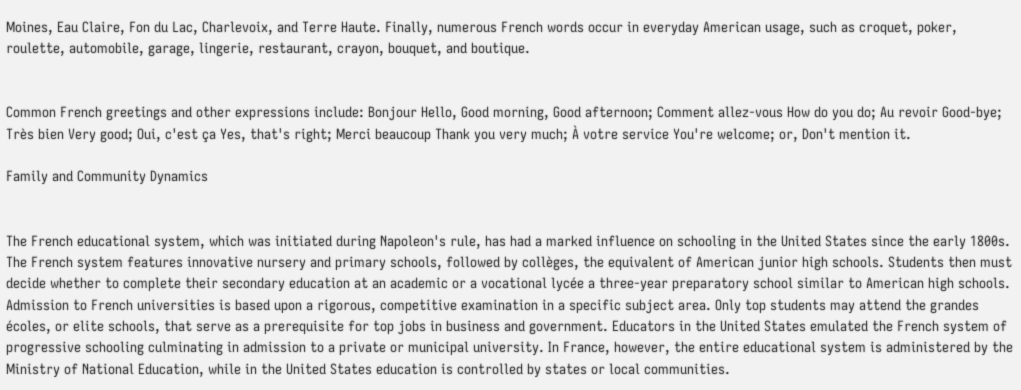Moines, Eau Claire, Fon du Lac, Charlevoix, and Terre Haute. Finally, numerous French words occur in everyday American usage, such as croquet, poker, roulette, automobile, garage, lingerie, restaurant, crayon, bouquet, and boutique.


Common French greetings and other expressions include: Bonjour Hello, Good morning, Good afternoon; Comment allez-vous How do you do; Au revoir Good-bye; Très bien Very good; Oui, c'est ça Yes, that's right; Merci beaucoup Thank you very much; À votre service You're welcome; or, Don't mention it.

Family and Community Dynamics


The French educational system, which was initiated during Napoleon's rule, has had a marked influence on schooling in the United States since the early 1800s. The French system features innovative nursery and primary schools, followed by collèges, the equivalent of American junior high schools. Students then must decide whether to complete their secondary education at an academic or a vocational lycée a three-year preparatory school similar to American high schools. Admission to French universities is based upon a rigorous, competitive examination in a specific subject area. Only top students may attend the grandes écoles, or elite schools, that serve as a prerequisite for top jobs in business and government. Educators in the United States emulated the French system of progressive schooling culminating in admission to a private or municipal university. In France, however, the entire educational system is administered by the Ministry of National Education, while in the United States education is controlled by states or local communities.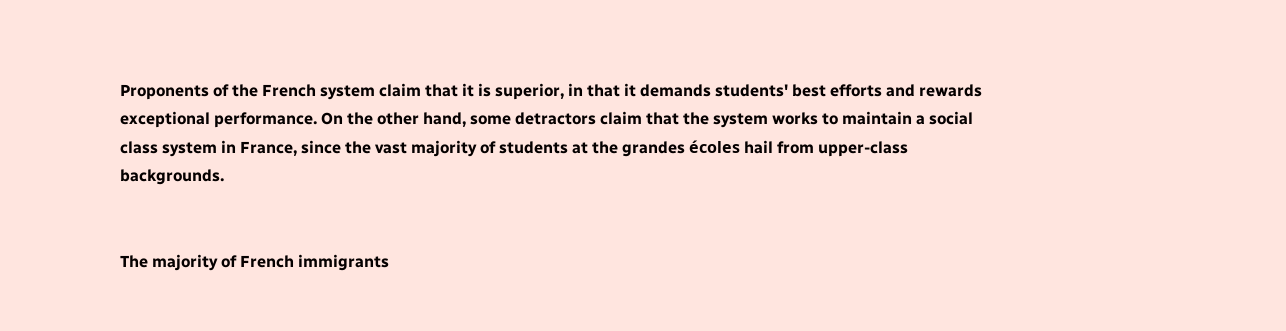Proponents of the French system claim that it is superior, in that it demands students' best efforts and rewards exceptional performance. On the other hand, some detractors claim that the system works to maintain a social class system in France, since the vast majority of students at the grandes écoles hail from upper-class backgrounds.


The majority of French immigrants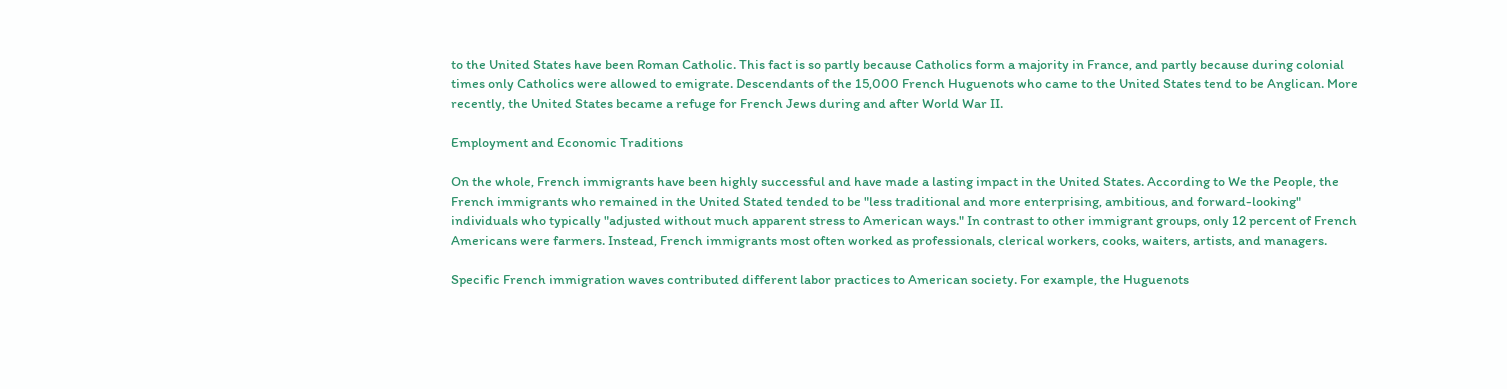to the United States have been Roman Catholic. This fact is so partly because Catholics form a majority in France, and partly because during colonial times only Catholics were allowed to emigrate. Descendants of the 15,000 French Huguenots who came to the United States tend to be Anglican. More recently, the United States became a refuge for French Jews during and after World War II.

Employment and Economic Traditions

On the whole, French immigrants have been highly successful and have made a lasting impact in the United States. According to We the People, the French immigrants who remained in the United Stated tended to be "less traditional and more enterprising, ambitious, and forward-looking" individuals who typically "adjusted without much apparent stress to American ways." In contrast to other immigrant groups, only 12 percent of French Americans were farmers. Instead, French immigrants most often worked as professionals, clerical workers, cooks, waiters, artists, and managers.

Specific French immigration waves contributed different labor practices to American society. For example, the Huguenots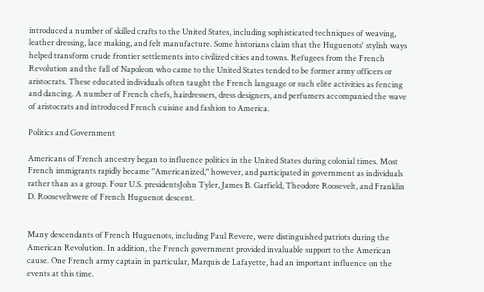introduced a number of skilled crafts to the United States, including sophisticated techniques of weaving, leather dressing, lace making, and felt manufacture. Some historians claim that the Huguenots' stylish ways helped transform crude frontier settlements into civilized cities and towns. Refugees from the French Revolution and the fall of Napoleon who came to the United States tended to be former army officers or aristocrats. These educated individuals often taught the French language or such elite activities as fencing and dancing. A number of French chefs, hairdressers, dress designers, and perfumers accompanied the wave of aristocrats and introduced French cuisine and fashion to America.

Politics and Government

Americans of French ancestry began to influence politics in the United States during colonial times. Most French immigrants rapidly became "Americanized," however, and participated in government as individuals rather than as a group. Four U.S. presidentsJohn Tyler, James B. Garfield, Theodore Roosevelt, and Franklin D. Rooseveltwere of French Huguenot descent.


Many descendants of French Huguenots, including Paul Revere, were distinguished patriots during the American Revolution. In addition, the French government provided invaluable support to the American cause. One French army captain in particular, Marquis de Lafayette, had an important influence on the events at this time.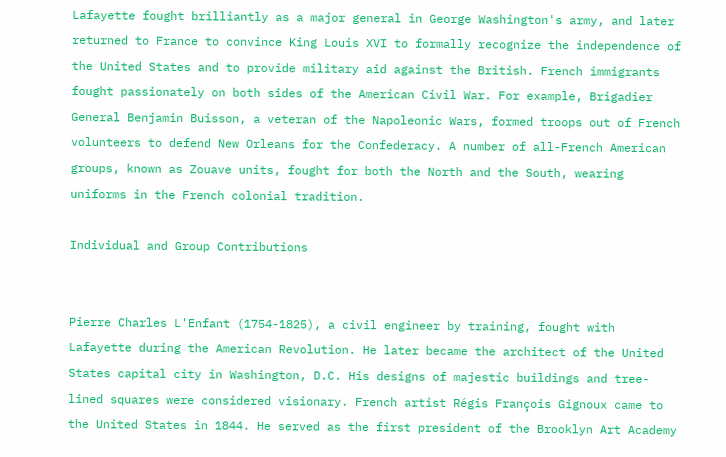Lafayette fought brilliantly as a major general in George Washington's army, and later returned to France to convince King Louis XVI to formally recognize the independence of the United States and to provide military aid against the British. French immigrants fought passionately on both sides of the American Civil War. For example, Brigadier General Benjamin Buisson, a veteran of the Napoleonic Wars, formed troops out of French volunteers to defend New Orleans for the Confederacy. A number of all-French American groups, known as Zouave units, fought for both the North and the South, wearing uniforms in the French colonial tradition.

Individual and Group Contributions


Pierre Charles L'Enfant (1754-1825), a civil engineer by training, fought with Lafayette during the American Revolution. He later became the architect of the United States capital city in Washington, D.C. His designs of majestic buildings and tree-lined squares were considered visionary. French artist Régis François Gignoux came to the United States in 1844. He served as the first president of the Brooklyn Art Academy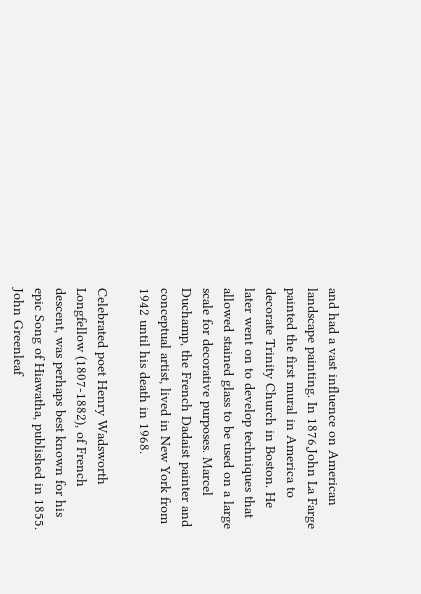and had a vast influence on American landscape painting. In 1876,John La Farge painted the first mural in America to decorate Trinity Church in Boston. He later went on to develop techniques that allowed stained glass to be used on a large scale for decorative purposes. Marcel Duchamp, the French Dadaist painter and conceptual artist, lived in New York from 1942 until his death in 1968.

Celebrated poet Henry Wadsworth Longfellow (1807-1882), of French descent, was perhaps best known for his epic Song of Hiawatha, published in 1855. John Greenleaf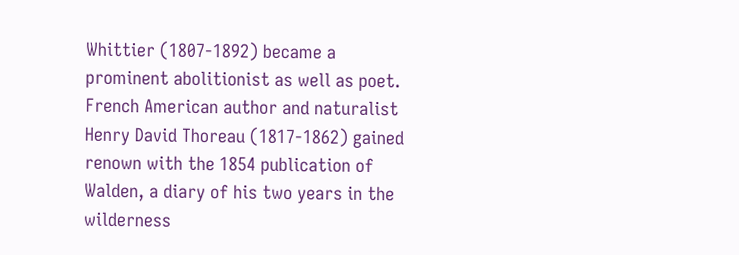Whittier (1807-1892) became a prominent abolitionist as well as poet. French American author and naturalist Henry David Thoreau (1817-1862) gained renown with the 1854 publication of Walden, a diary of his two years in the wilderness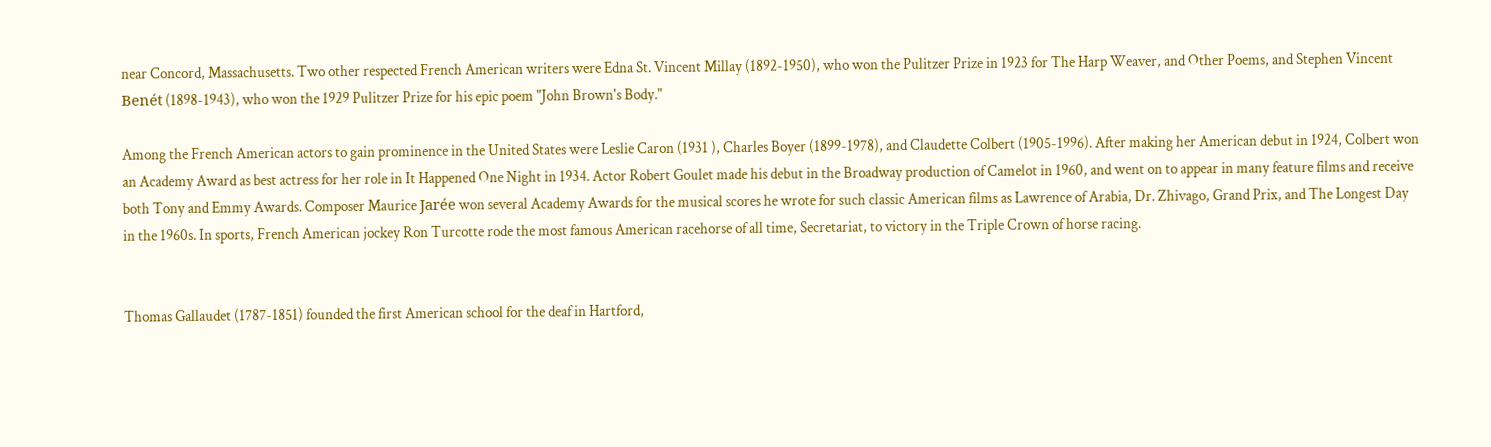near Concord, Massachusetts. Two other respected French American writers were Edna St. Vincent Millay (1892-1950), who won the Pulitzer Prize in 1923 for The Harp Weaver, and Other Poems, and Stephen Vincent Benét (1898-1943), who won the 1929 Pulitzer Prize for his epic poem "John Brown's Body."

Among the French American actors to gain prominence in the United States were Leslie Caron (1931 ), Charles Boyer (1899-1978), and Claudette Colbert (1905-1996). After making her American debut in 1924, Colbert won an Academy Award as best actress for her role in It Happened One Night in 1934. Actor Robert Goulet made his debut in the Broadway production of Camelot in 1960, and went on to appear in many feature films and receive both Tony and Emmy Awards. Composer Maurice Jarée won several Academy Awards for the musical scores he wrote for such classic American films as Lawrence of Arabia, Dr. Zhivago, Grand Prix, and The Longest Day in the 1960s. In sports, French American jockey Ron Turcotte rode the most famous American racehorse of all time, Secretariat, to victory in the Triple Crown of horse racing.


Thomas Gallaudet (1787-1851) founded the first American school for the deaf in Hartford,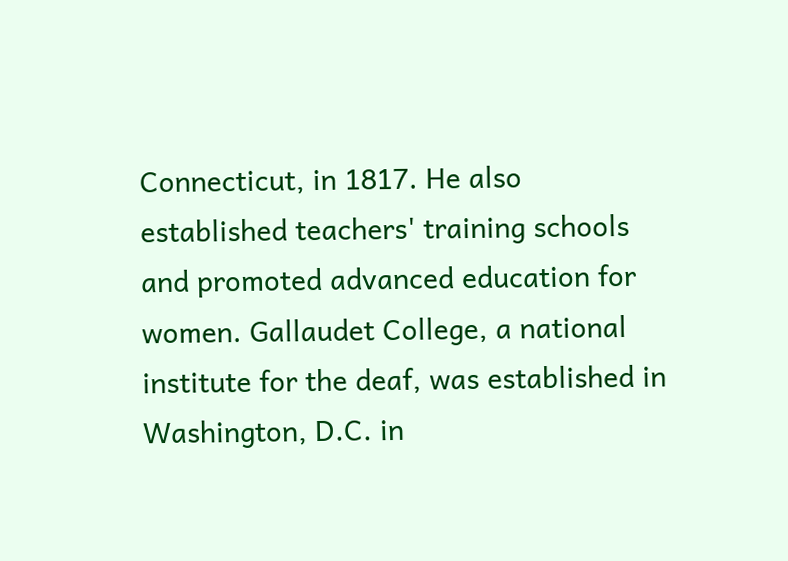Connecticut, in 1817. He also established teachers' training schools and promoted advanced education for women. Gallaudet College, a national institute for the deaf, was established in Washington, D.C. in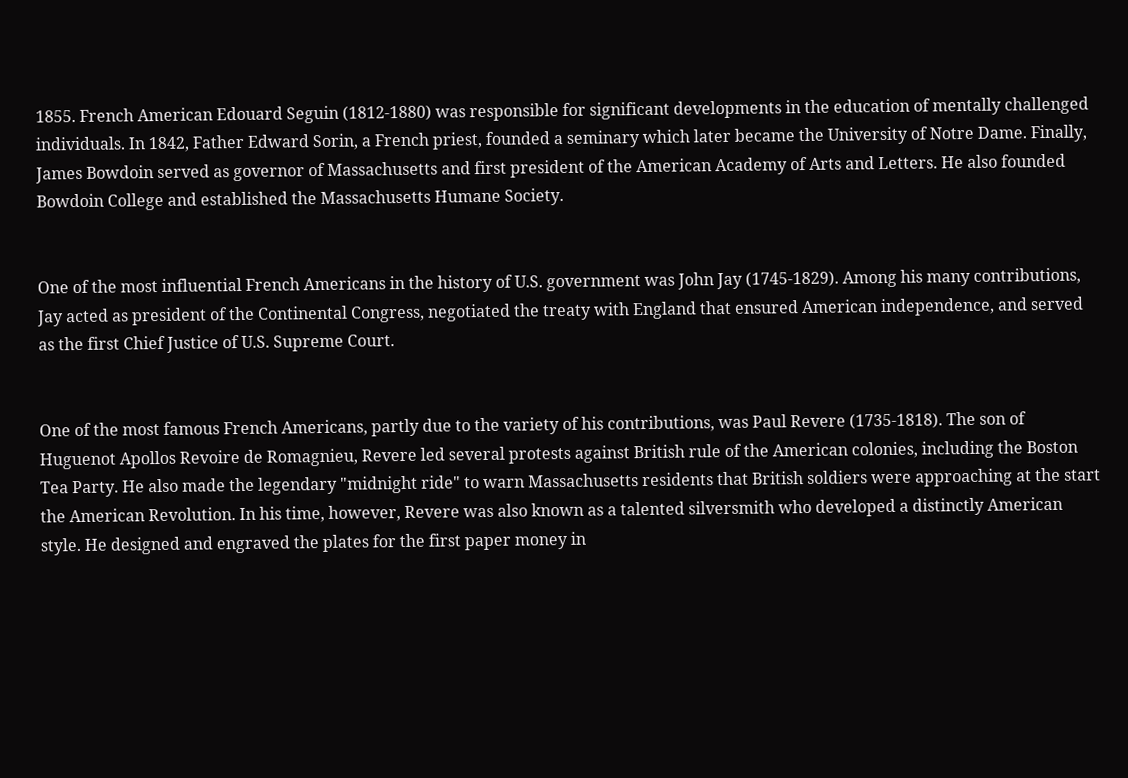1855. French American Edouard Seguin (1812-1880) was responsible for significant developments in the education of mentally challenged individuals. In 1842, Father Edward Sorin, a French priest, founded a seminary which later became the University of Notre Dame. Finally, James Bowdoin served as governor of Massachusetts and first president of the American Academy of Arts and Letters. He also founded Bowdoin College and established the Massachusetts Humane Society.


One of the most influential French Americans in the history of U.S. government was John Jay (1745-1829). Among his many contributions, Jay acted as president of the Continental Congress, negotiated the treaty with England that ensured American independence, and served as the first Chief Justice of U.S. Supreme Court.


One of the most famous French Americans, partly due to the variety of his contributions, was Paul Revere (1735-1818). The son of Huguenot Apollos Revoire de Romagnieu, Revere led several protests against British rule of the American colonies, including the Boston Tea Party. He also made the legendary "midnight ride" to warn Massachusetts residents that British soldiers were approaching at the start the American Revolution. In his time, however, Revere was also known as a talented silversmith who developed a distinctly American style. He designed and engraved the plates for the first paper money in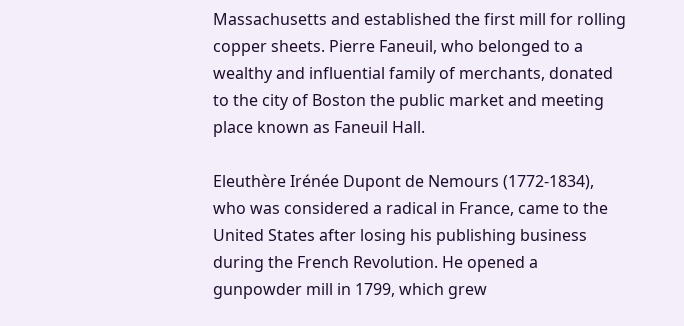Massachusetts and established the first mill for rolling copper sheets. Pierre Faneuil, who belonged to a wealthy and influential family of merchants, donated to the city of Boston the public market and meeting place known as Faneuil Hall.

Eleuthère Irénée Dupont de Nemours (1772-1834), who was considered a radical in France, came to the United States after losing his publishing business during the French Revolution. He opened a gunpowder mill in 1799, which grew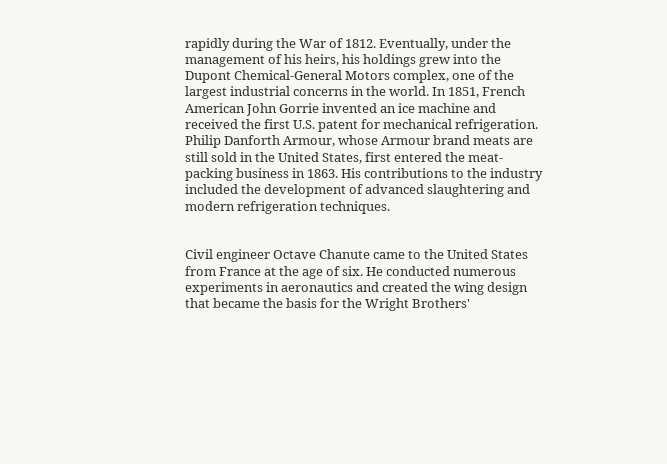rapidly during the War of 1812. Eventually, under the management of his heirs, his holdings grew into the Dupont Chemical-General Motors complex, one of the largest industrial concerns in the world. In 1851, French American John Gorrie invented an ice machine and received the first U.S. patent for mechanical refrigeration. Philip Danforth Armour, whose Armour brand meats are still sold in the United States, first entered the meat-packing business in 1863. His contributions to the industry included the development of advanced slaughtering and modern refrigeration techniques.


Civil engineer Octave Chanute came to the United States from France at the age of six. He conducted numerous experiments in aeronautics and created the wing design that became the basis for the Wright Brothers'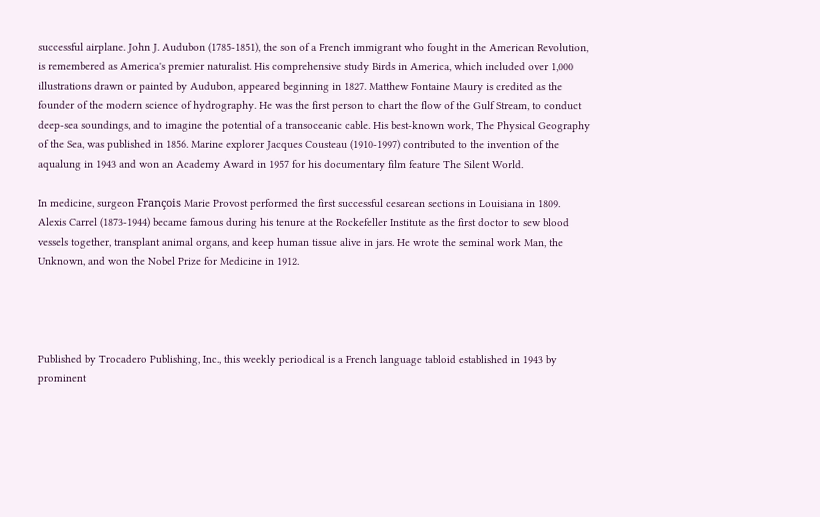successful airplane. John J. Audubon (1785-1851), the son of a French immigrant who fought in the American Revolution, is remembered as America's premier naturalist. His comprehensive study Birds in America, which included over 1,000 illustrations drawn or painted by Audubon, appeared beginning in 1827. Matthew Fontaine Maury is credited as the founder of the modern science of hydrography. He was the first person to chart the flow of the Gulf Stream, to conduct deep-sea soundings, and to imagine the potential of a transoceanic cable. His best-known work, The Physical Geography of the Sea, was published in 1856. Marine explorer Jacques Cousteau (1910-1997) contributed to the invention of the aqualung in 1943 and won an Academy Award in 1957 for his documentary film feature The Silent World.

In medicine, surgeon François Marie Provost performed the first successful cesarean sections in Louisiana in 1809. Alexis Carrel (1873-1944) became famous during his tenure at the Rockefeller Institute as the first doctor to sew blood vessels together, transplant animal organs, and keep human tissue alive in jars. He wrote the seminal work Man, the Unknown, and won the Nobel Prize for Medicine in 1912.




Published by Trocadero Publishing, Inc., this weekly periodical is a French language tabloid established in 1943 by prominent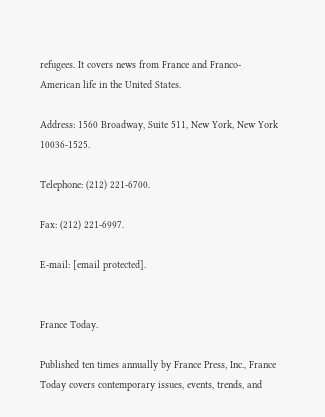refugees. It covers news from France and Franco-American life in the United States.

Address: 1560 Broadway, Suite 511, New York, New York 10036-1525.

Telephone: (212) 221-6700.

Fax: (212) 221-6997.

E-mail: [email protected].


France Today.

Published ten times annually by France Press, Inc., France Today covers contemporary issues, events, trends, and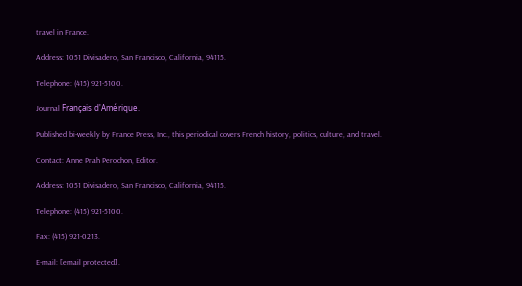travel in France.

Address: 1051 Divisadero, San Francisco, California, 94115.

Telephone: (415) 921-5100.

Journal Français d'Amérique.

Published bi-weekly by France Press, Inc., this periodical covers French history, politics, culture, and travel.

Contact: Anne Prah Perochon, Editor.

Address: 1051 Divisadero, San Francisco, California, 94115.

Telephone: (415) 921-5100.

Fax: (415) 921-0213.

E-mail: [email protected].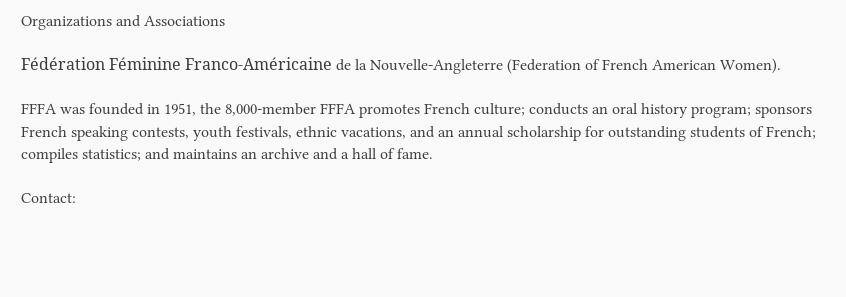Organizations and Associations

Fédération Féminine Franco-Américaine de la Nouvelle-Angleterre (Federation of French American Women).

FFFA was founded in 1951, the 8,000-member FFFA promotes French culture; conducts an oral history program; sponsors French speaking contests, youth festivals, ethnic vacations, and an annual scholarship for outstanding students of French; compiles statistics; and maintains an archive and a hall of fame.

Contact: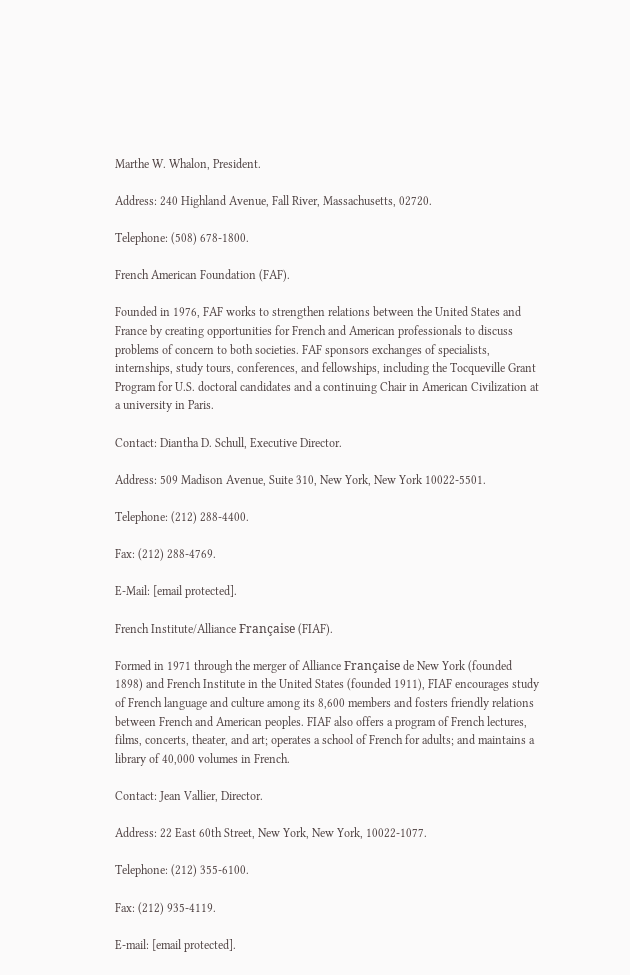Marthe W. Whalon, President.

Address: 240 Highland Avenue, Fall River, Massachusetts, 02720.

Telephone: (508) 678-1800.

French American Foundation (FAF).

Founded in 1976, FAF works to strengthen relations between the United States and France by creating opportunities for French and American professionals to discuss problems of concern to both societies. FAF sponsors exchanges of specialists, internships, study tours, conferences, and fellowships, including the Tocqueville Grant Program for U.S. doctoral candidates and a continuing Chair in American Civilization at a university in Paris.

Contact: Diantha D. Schull, Executive Director.

Address: 509 Madison Avenue, Suite 310, New York, New York 10022-5501.

Telephone: (212) 288-4400.

Fax: (212) 288-4769.

E-Mail: [email protected].

French Institute/Alliance Française (FIAF).

Formed in 1971 through the merger of Alliance Française de New York (founded 1898) and French Institute in the United States (founded 1911), FIAF encourages study of French language and culture among its 8,600 members and fosters friendly relations between French and American peoples. FIAF also offers a program of French lectures, films, concerts, theater, and art; operates a school of French for adults; and maintains a library of 40,000 volumes in French.

Contact: Jean Vallier, Director.

Address: 22 East 60th Street, New York, New York, 10022-1077.

Telephone: (212) 355-6100.

Fax: (212) 935-4119.

E-mail: [email protected].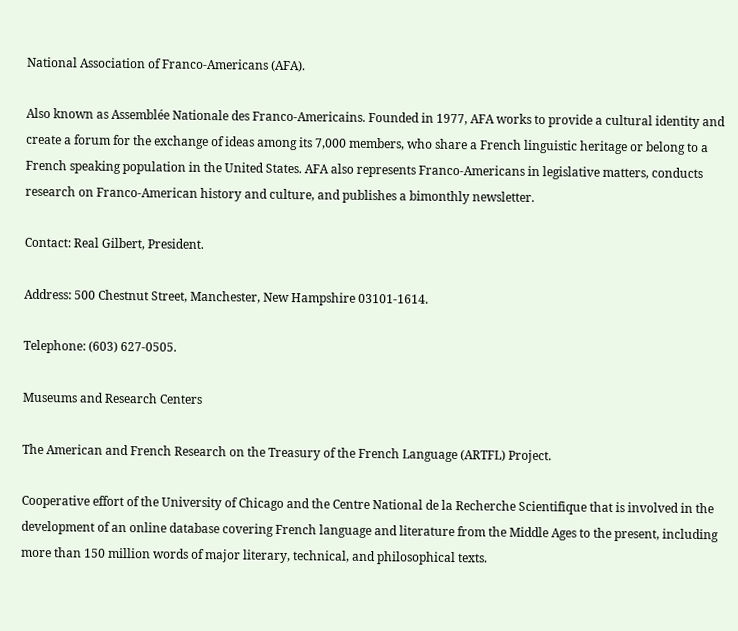National Association of Franco-Americans (AFA).

Also known as Assemblée Nationale des Franco-Americains. Founded in 1977, AFA works to provide a cultural identity and create a forum for the exchange of ideas among its 7,000 members, who share a French linguistic heritage or belong to a French speaking population in the United States. AFA also represents Franco-Americans in legislative matters, conducts research on Franco-American history and culture, and publishes a bimonthly newsletter.

Contact: Real Gilbert, President.

Address: 500 Chestnut Street, Manchester, New Hampshire 03101-1614.

Telephone: (603) 627-0505.

Museums and Research Centers

The American and French Research on the Treasury of the French Language (ARTFL) Project.

Cooperative effort of the University of Chicago and the Centre National de la Recherche Scientifique that is involved in the development of an online database covering French language and literature from the Middle Ages to the present, including more than 150 million words of major literary, technical, and philosophical texts.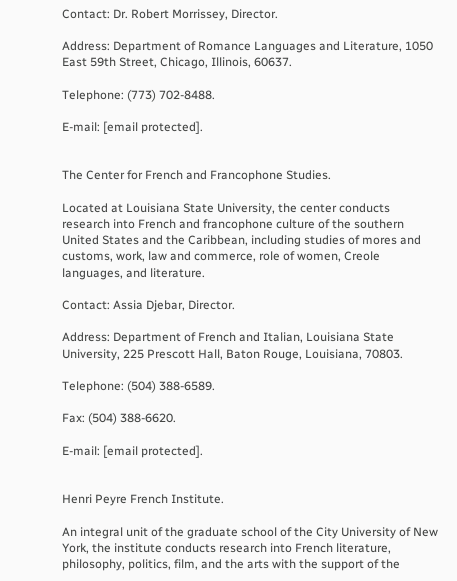Contact: Dr. Robert Morrissey, Director.

Address: Department of Romance Languages and Literature, 1050 East 59th Street, Chicago, Illinois, 60637.

Telephone: (773) 702-8488.

E-mail: [email protected].


The Center for French and Francophone Studies.

Located at Louisiana State University, the center conducts research into French and francophone culture of the southern United States and the Caribbean, including studies of mores and customs, work, law and commerce, role of women, Creole languages, and literature.

Contact: Assia Djebar, Director.

Address: Department of French and Italian, Louisiana State University, 225 Prescott Hall, Baton Rouge, Louisiana, 70803.

Telephone: (504) 388-6589.

Fax: (504) 388-6620.

E-mail: [email protected].


Henri Peyre French Institute.

An integral unit of the graduate school of the City University of New York, the institute conducts research into French literature, philosophy, politics, film, and the arts with the support of the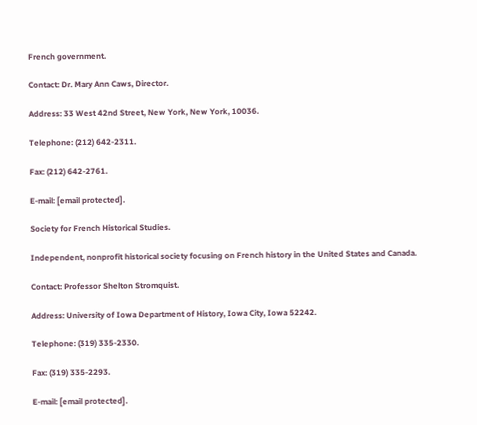French government.

Contact: Dr. Mary Ann Caws, Director.

Address: 33 West 42nd Street, New York, New York, 10036.

Telephone: (212) 642-2311.

Fax: (212) 642-2761.

E-mail: [email protected].

Society for French Historical Studies.

Independent, nonprofit historical society focusing on French history in the United States and Canada.

Contact: Professor Shelton Stromquist.

Address: University of Iowa Department of History, Iowa City, Iowa 52242.

Telephone: (319) 335-2330.

Fax: (319) 335-2293.

E-mail: [email protected].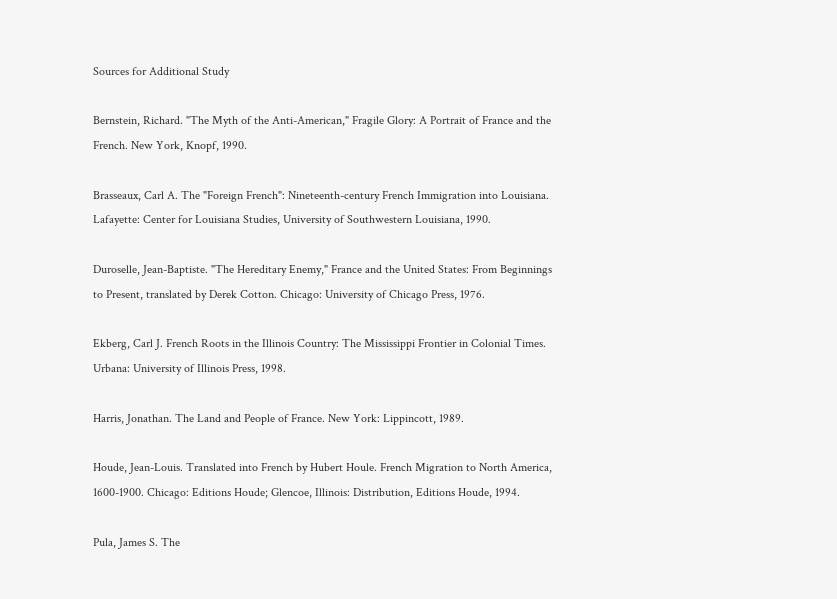Sources for Additional Study

Bernstein, Richard. "The Myth of the Anti-American," Fragile Glory: A Portrait of France and the French. New York, Knopf, 1990.

Brasseaux, Carl A. The "Foreign French": Nineteenth-century French Immigration into Louisiana. Lafayette: Center for Louisiana Studies, University of Southwestern Louisiana, 1990.

Duroselle, Jean-Baptiste. "The Hereditary Enemy," France and the United States: From Beginnings to Present, translated by Derek Cotton. Chicago: University of Chicago Press, 1976.

Ekberg, Carl J. French Roots in the Illinois Country: The Mississippi Frontier in Colonial Times. Urbana: University of Illinois Press, 1998.

Harris, Jonathan. The Land and People of France. New York: Lippincott, 1989.

Houde, Jean-Louis. Translated into French by Hubert Houle. French Migration to North America, 1600-1900. Chicago: Editions Houde; Glencoe, Illinois: Distribution, Editions Houde, 1994.

Pula, James S. The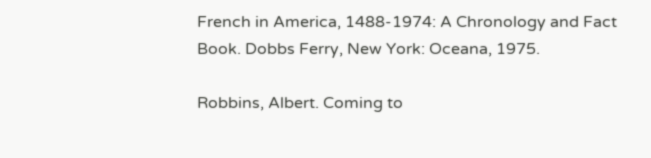French in America, 1488-1974: A Chronology and Fact Book. Dobbs Ferry, New York: Oceana, 1975.

Robbins, Albert. Coming to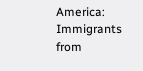America: Immigrants from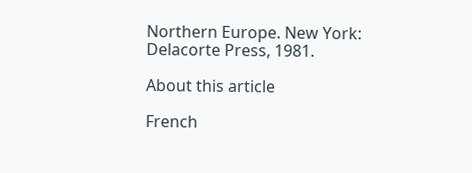Northern Europe. New York: Delacorte Press, 1981.

About this article

French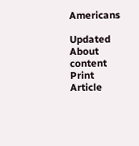Americans

Updated About content Print Article